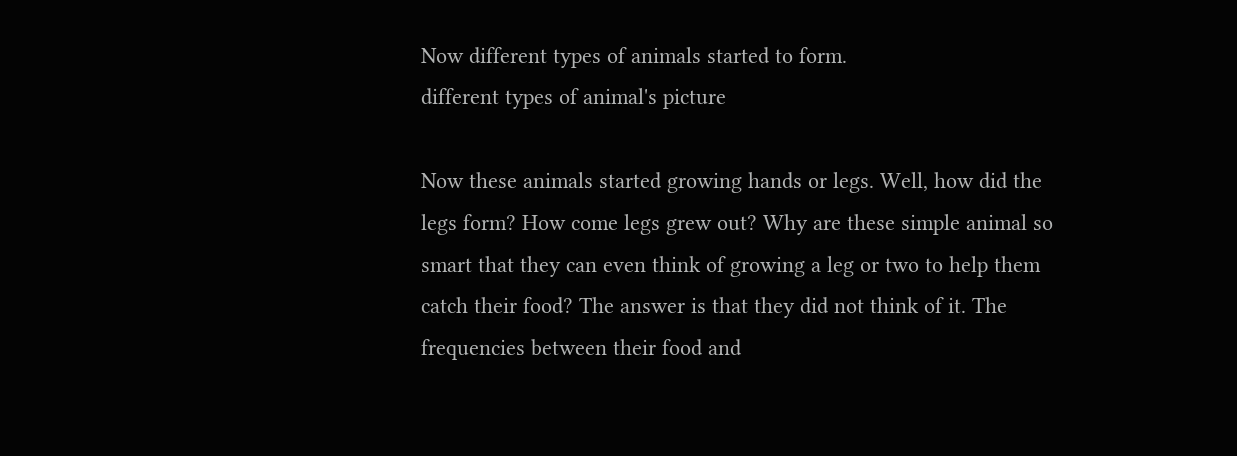Now different types of animals started to form.
different types of animal's picture

Now these animals started growing hands or legs. Well, how did the legs form? How come legs grew out? Why are these simple animal so smart that they can even think of growing a leg or two to help them catch their food? The answer is that they did not think of it. The frequencies between their food and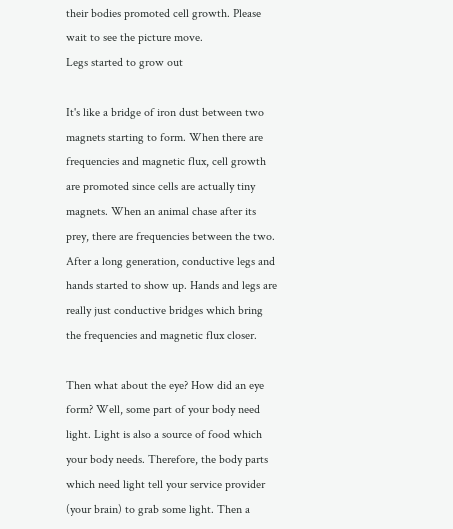their bodies promoted cell growth. Please wait to see the picture move.
Legs started to grow out

It's like a bridge of iron dust between two magnets starting to form. When there are frequencies and magnetic flux, cell growth are promoted since cells are actually tiny magnets. When an animal chase after its prey, there are frequencies between the two. After a long generation, conductive legs and hands started to show up. Hands and legs are really just conductive bridges which bring the frequencies and magnetic flux closer.

Then what about the eye? How did an eye form? Well, some part of your body need light. Light is also a source of food which your body needs. Therefore, the body parts which need light tell your service provider (your brain) to grab some light. Then a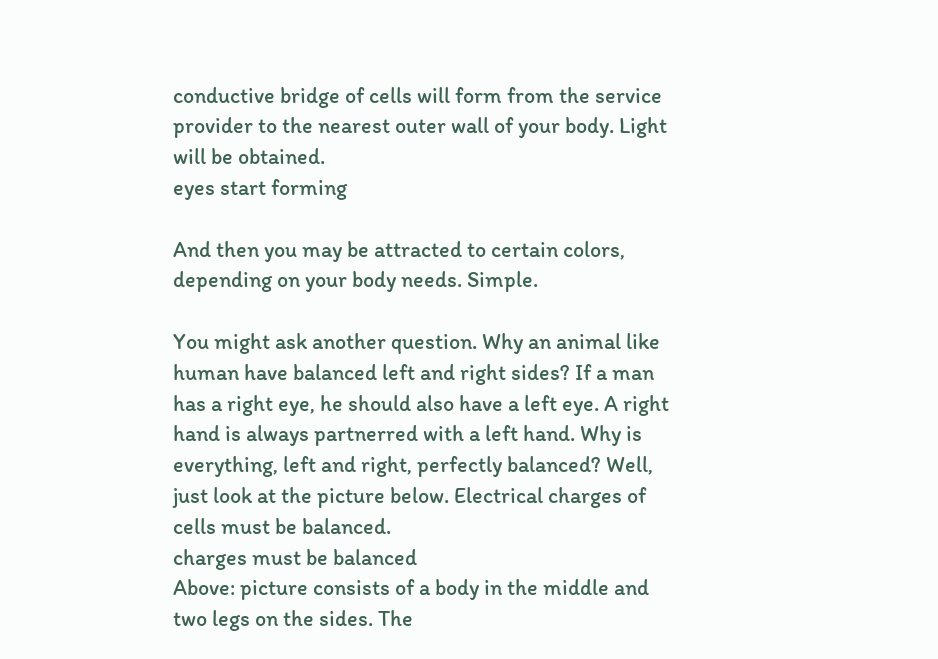conductive bridge of cells will form from the service provider to the nearest outer wall of your body. Light will be obtained.
eyes start forming

And then you may be attracted to certain colors, depending on your body needs. Simple.

You might ask another question. Why an animal like human have balanced left and right sides? If a man has a right eye, he should also have a left eye. A right hand is always partnerred with a left hand. Why is everything, left and right, perfectly balanced? Well, just look at the picture below. Electrical charges of cells must be balanced.
charges must be balanced
Above: picture consists of a body in the middle and two legs on the sides. The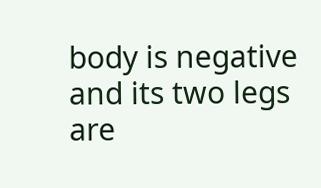body is negative and its two legs are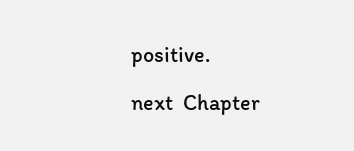positive.

next  Chapter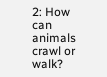2: How can animals crawl or walk?